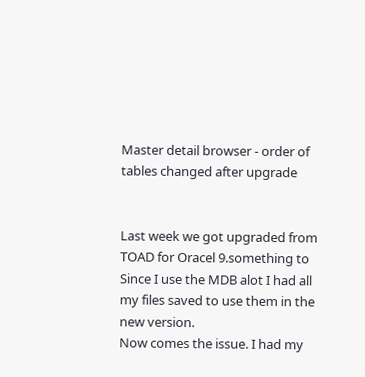Master detail browser - order of tables changed after upgrade


Last week we got upgraded from TOAD for Oracel 9.something to Since I use the MDB alot I had all my files saved to use them in the new version.
Now comes the issue. I had my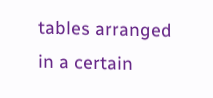tables arranged in a certain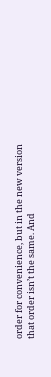order for convenience, but in the new version that order isn’t the same. And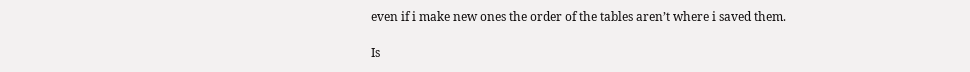even if i make new ones the order of the tables aren’t where i saved them.

Is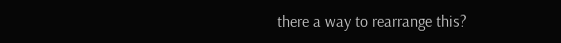there a way to rearrange this?